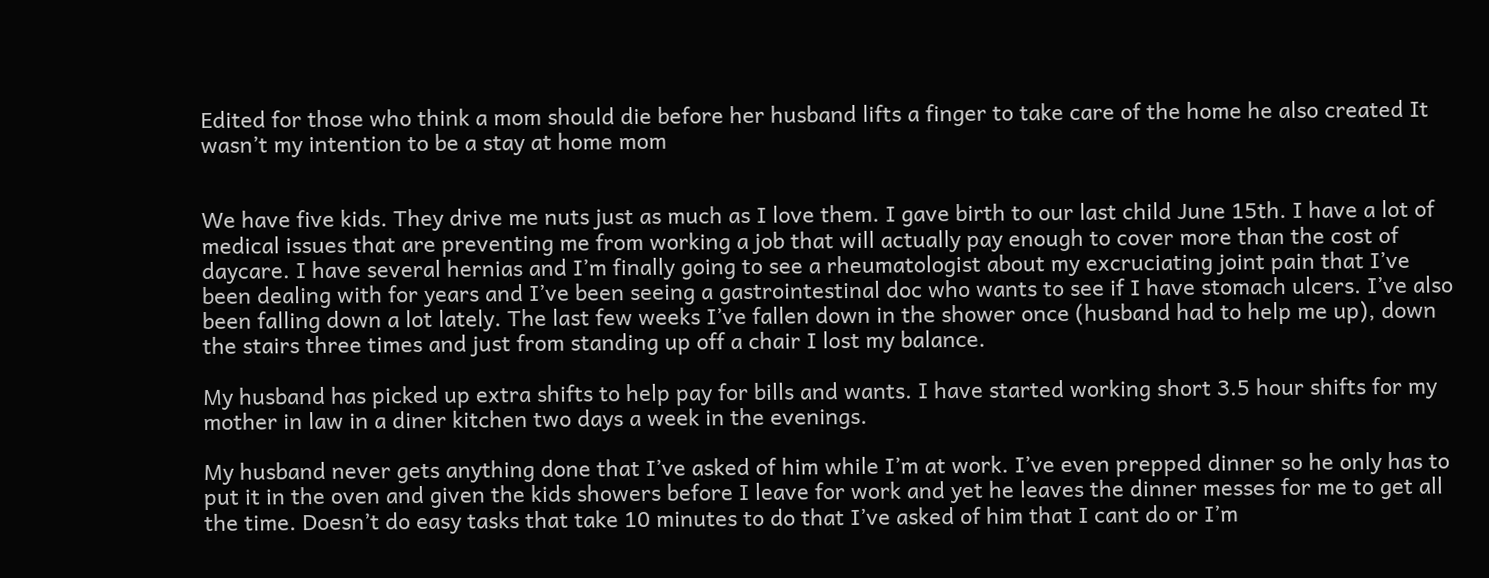Edited for those who think a mom should die before her husband lifts a finger to take care of the home he also created It wasn’t my intention to be a stay at home mom


We have five kids. They drive me nuts just as much as I love them. I gave birth to our last child June 15th. I have a lot of medical issues that are preventing me from working a job that will actually pay enough to cover more than the cost of daycare. I have several hernias and I’m finally going to see a rheumatologist about my excruciating joint pain that I’ve been dealing with for years and I’ve been seeing a gastrointestinal doc who wants to see if I have stomach ulcers. I’ve also been falling down a lot lately. The last few weeks I’ve fallen down in the shower once (husband had to help me up), down the stairs three times and just from standing up off a chair I lost my balance.

My husband has picked up extra shifts to help pay for bills and wants. I have started working short 3.5 hour shifts for my mother in law in a diner kitchen two days a week in the evenings.

My husband never gets anything done that I’ve asked of him while I’m at work. I’ve even prepped dinner so he only has to put it in the oven and given the kids showers before I leave for work and yet he leaves the dinner messes for me to get all the time. Doesn’t do easy tasks that take 10 minutes to do that I’ve asked of him that I cant do or I’m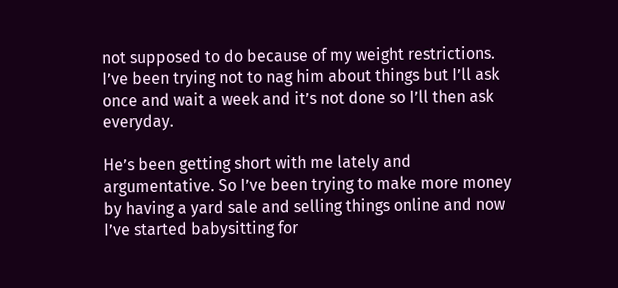not supposed to do because of my weight restrictions. I’ve been trying not to nag him about things but I’ll ask once and wait a week and it’s not done so I’ll then ask everyday.

He’s been getting short with me lately and argumentative. So I’ve been trying to make more money by having a yard sale and selling things online and now I’ve started babysitting for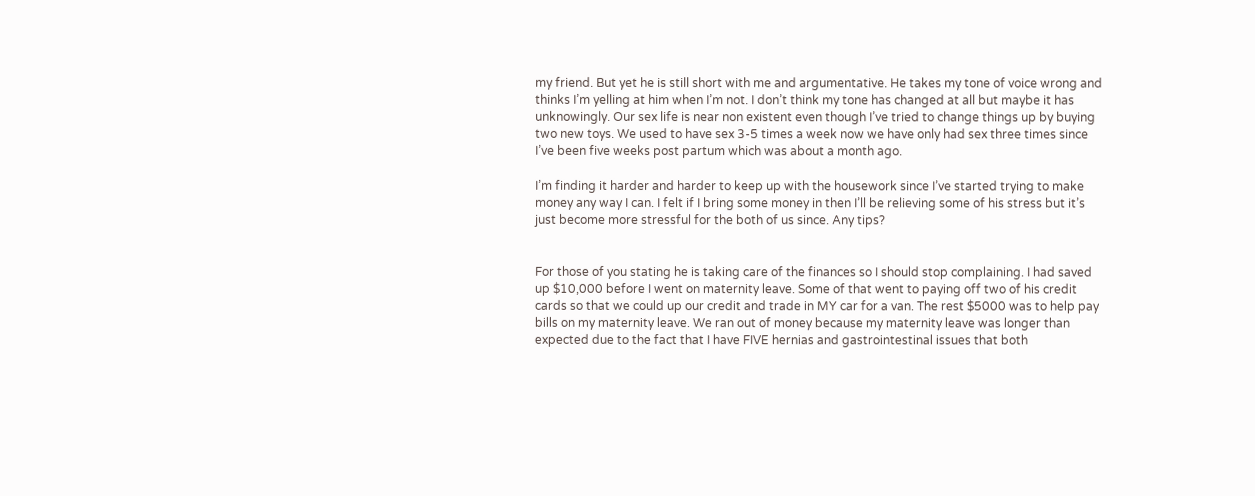my friend. But yet he is still short with me and argumentative. He takes my tone of voice wrong and thinks I’m yelling at him when I’m not. I don’t think my tone has changed at all but maybe it has unknowingly. Our sex life is near non existent even though I’ve tried to change things up by buying two new toys. We used to have sex 3-5 times a week now we have only had sex three times since I’ve been five weeks post partum which was about a month ago.

I’m finding it harder and harder to keep up with the housework since I’ve started trying to make money any way I can. I felt if I bring some money in then I’ll be relieving some of his stress but it’s just become more stressful for the both of us since. Any tips?


For those of you stating he is taking care of the finances so I should stop complaining. I had saved up $10,000 before I went on maternity leave. Some of that went to paying off two of his credit cards so that we could up our credit and trade in MY car for a van. The rest $5000 was to help pay bills on my maternity leave. We ran out of money because my maternity leave was longer than expected due to the fact that I have FIVE hernias and gastrointestinal issues that both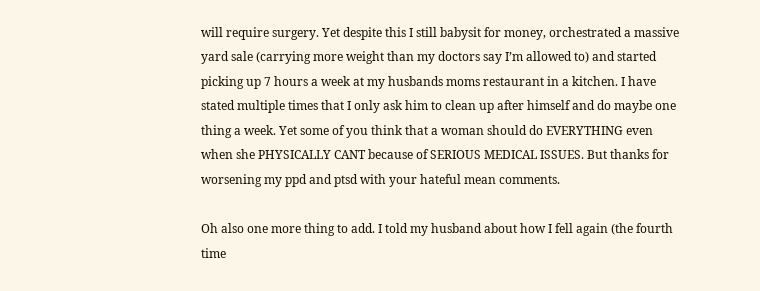will require surgery. Yet despite this I still babysit for money, orchestrated a massive yard sale (carrying more weight than my doctors say I’m allowed to) and started picking up 7 hours a week at my husbands moms restaurant in a kitchen. I have stated multiple times that I only ask him to clean up after himself and do maybe one thing a week. Yet some of you think that a woman should do EVERYTHING even when she PHYSICALLY CANT because of SERIOUS MEDICAL ISSUES. But thanks for worsening my ppd and ptsd with your hateful mean comments.

Oh also one more thing to add. I told my husband about how I fell again (the fourth time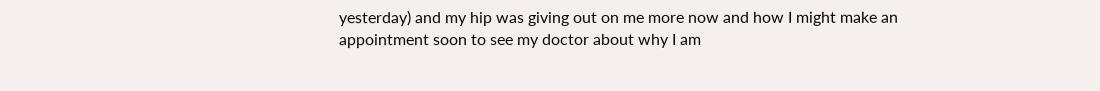yesterday) and my hip was giving out on me more now and how I might make an appointment soon to see my doctor about why I am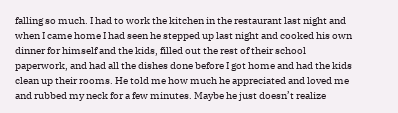falling so much. I had to work the kitchen in the restaurant last night and when I came home I had seen he stepped up last night and cooked his own dinner for himself and the kids, filled out the rest of their school paperwork, and had all the dishes done before I got home and had the kids clean up their rooms. He told me how much he appreciated and loved me and rubbed my neck for a few minutes. Maybe he just doesn’t realize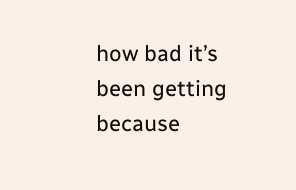how bad it’s been getting because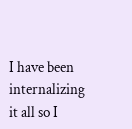I have been internalizing it all so I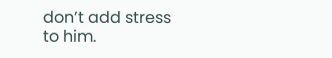don’t add stress to him.